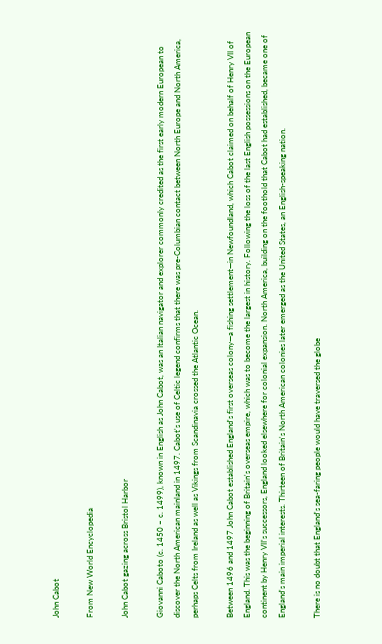John Cabot

From New World Encyclopedia

John Cabot gazing across Bristol Harbor

Giovanni Caboto (c. 1450 – c. 1499), known in English as John Cabot, was an Italian navigator and explorer commonly credited as the first early modern European to discover the North American mainland in 1497. Cabot's use of Celtic legend confirms that there was pre-Columbian contact between North Europe and North America, perhaps Celts from Ireland as well as Vikings from Scandinavia crossed the Atlantic Ocean.

Between 1496 and 1497 John Cabot established England's first overseas colony—a fishing settlement—in Newfoundland, which Cabot claimed on behalf of Henry VII of England. This was the beginning of Britain's overseas empire, which was to become the largest in history. Following the loss of the last English possessions on the European continent by Henry VII's successors, England looked elsewhere for colonial expansion. North America, building on the foothold that Cabot had established, became one of England's main imperial interests. Thirteen of Britain's North American colonies later emerged as the United States, an English-speaking nation.

There is no doubt that England's sea-faring people would have traversed the globe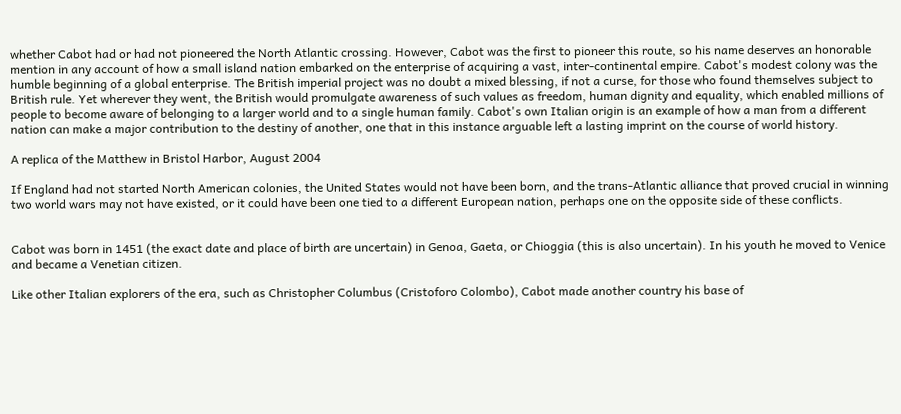whether Cabot had or had not pioneered the North Atlantic crossing. However, Cabot was the first to pioneer this route, so his name deserves an honorable mention in any account of how a small island nation embarked on the enterprise of acquiring a vast, inter-continental empire. Cabot's modest colony was the humble beginning of a global enterprise. The British imperial project was no doubt a mixed blessing, if not a curse, for those who found themselves subject to British rule. Yet wherever they went, the British would promulgate awareness of such values as freedom, human dignity and equality, which enabled millions of people to become aware of belonging to a larger world and to a single human family. Cabot's own Italian origin is an example of how a man from a different nation can make a major contribution to the destiny of another, one that in this instance arguable left a lasting imprint on the course of world history.

A replica of the Matthew in Bristol Harbor, August 2004

If England had not started North American colonies, the United States would not have been born, and the trans-Atlantic alliance that proved crucial in winning two world wars may not have existed, or it could have been one tied to a different European nation, perhaps one on the opposite side of these conflicts.


Cabot was born in 1451 (the exact date and place of birth are uncertain) in Genoa, Gaeta, or Chioggia (this is also uncertain). In his youth he moved to Venice and became a Venetian citizen.

Like other Italian explorers of the era, such as Christopher Columbus (Cristoforo Colombo), Cabot made another country his base of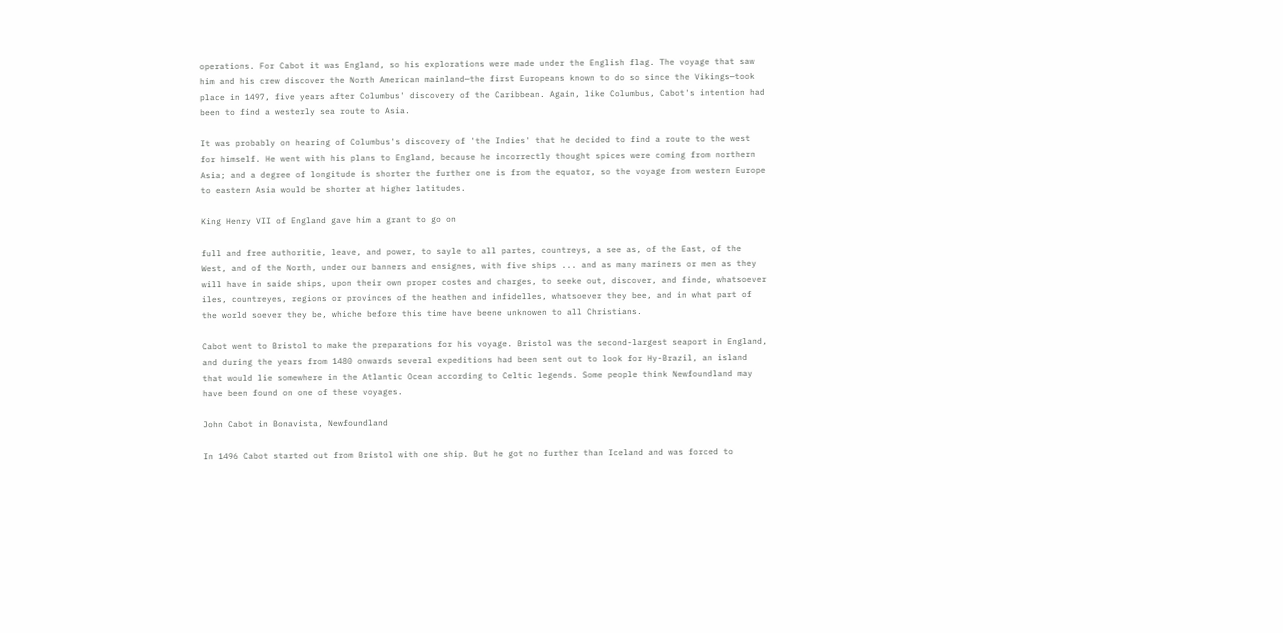operations. For Cabot it was England, so his explorations were made under the English flag. The voyage that saw him and his crew discover the North American mainland—the first Europeans known to do so since the Vikings—took place in 1497, five years after Columbus' discovery of the Caribbean. Again, like Columbus, Cabot's intention had been to find a westerly sea route to Asia.

It was probably on hearing of Columbus's discovery of 'the Indies' that he decided to find a route to the west for himself. He went with his plans to England, because he incorrectly thought spices were coming from northern Asia; and a degree of longitude is shorter the further one is from the equator, so the voyage from western Europe to eastern Asia would be shorter at higher latitudes.

King Henry VII of England gave him a grant to go on

full and free authoritie, leave, and power, to sayle to all partes, countreys, a see as, of the East, of the West, and of the North, under our banners and ensignes, with five ships ... and as many mariners or men as they will have in saide ships, upon their own proper costes and charges, to seeke out, discover, and finde, whatsoever iles, countreyes, regions or provinces of the heathen and infidelles, whatsoever they bee, and in what part of the world soever they be, whiche before this time have beene unknowen to all Christians.

Cabot went to Bristol to make the preparations for his voyage. Bristol was the second-largest seaport in England, and during the years from 1480 onwards several expeditions had been sent out to look for Hy-Brazil, an island that would lie somewhere in the Atlantic Ocean according to Celtic legends. Some people think Newfoundland may have been found on one of these voyages.

John Cabot in Bonavista, Newfoundland

In 1496 Cabot started out from Bristol with one ship. But he got no further than Iceland and was forced to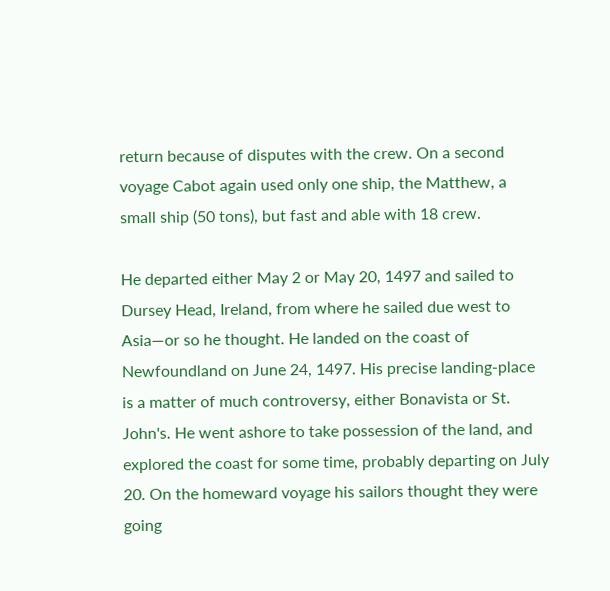return because of disputes with the crew. On a second voyage Cabot again used only one ship, the Matthew, a small ship (50 tons), but fast and able with 18 crew.

He departed either May 2 or May 20, 1497 and sailed to Dursey Head, Ireland, from where he sailed due west to Asia—or so he thought. He landed on the coast of Newfoundland on June 24, 1497. His precise landing-place is a matter of much controversy, either Bonavista or St. John's. He went ashore to take possession of the land, and explored the coast for some time, probably departing on July 20. On the homeward voyage his sailors thought they were going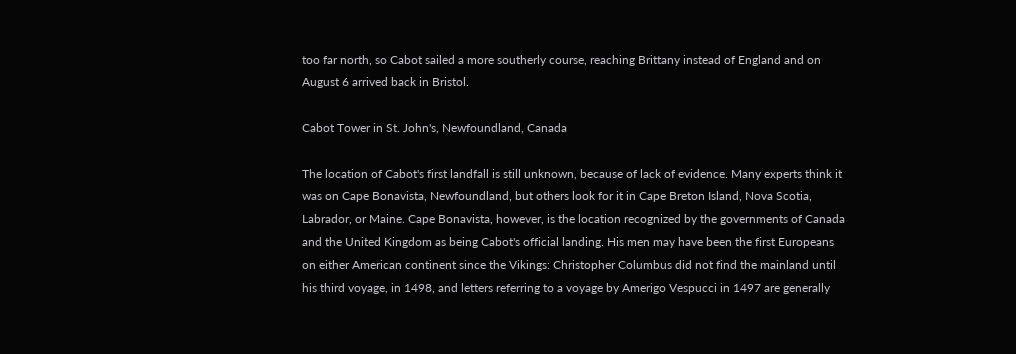too far north, so Cabot sailed a more southerly course, reaching Brittany instead of England and on August 6 arrived back in Bristol.

Cabot Tower in St. John's, Newfoundland, Canada

The location of Cabot's first landfall is still unknown, because of lack of evidence. Many experts think it was on Cape Bonavista, Newfoundland, but others look for it in Cape Breton Island, Nova Scotia, Labrador, or Maine. Cape Bonavista, however, is the location recognized by the governments of Canada and the United Kingdom as being Cabot's official landing. His men may have been the first Europeans on either American continent since the Vikings: Christopher Columbus did not find the mainland until his third voyage, in 1498, and letters referring to a voyage by Amerigo Vespucci in 1497 are generally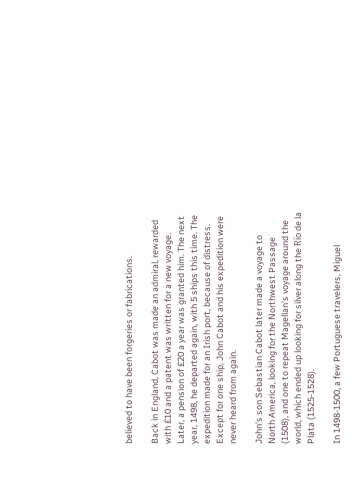believed to have been forgeries or fabrications.

Back in England, Cabot was made an admiral, rewarded with £10 and a patent was written for a new voyage. Later, a pension of £20 a year was granted him. The next year, 1498, he departed again, with 5 ships this time. The expedition made for an Irish port, because of distress. Except for one ship, John Cabot and his expedition were never heard from again.

John's son Sebastian Cabot later made a voyage to North America, looking for the Northwest Passage (1508), and one to repeat Magellan's voyage around the world, which ended up looking for silver along the Río de la Plata (1525-1528).

In 1498-1500, a few Portuguese travelers, Miguel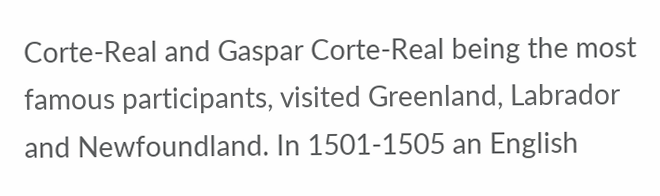Corte-Real and Gaspar Corte-Real being the most famous participants, visited Greenland, Labrador and Newfoundland. In 1501-1505 an English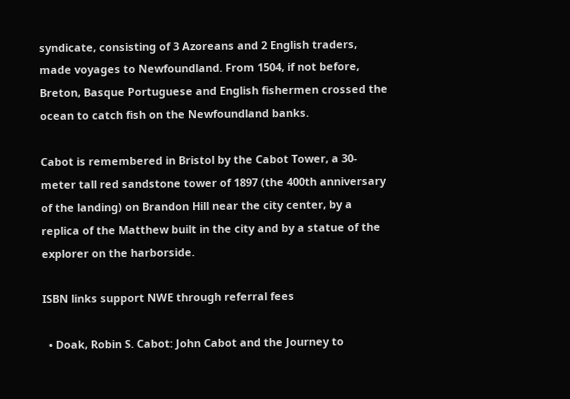syndicate, consisting of 3 Azoreans and 2 English traders, made voyages to Newfoundland. From 1504, if not before, Breton, Basque Portuguese and English fishermen crossed the ocean to catch fish on the Newfoundland banks.

Cabot is remembered in Bristol by the Cabot Tower, a 30-meter tall red sandstone tower of 1897 (the 400th anniversary of the landing) on Brandon Hill near the city center, by a replica of the Matthew built in the city and by a statue of the explorer on the harborside.

ISBN links support NWE through referral fees

  • Doak, Robin S. Cabot: John Cabot and the Journey to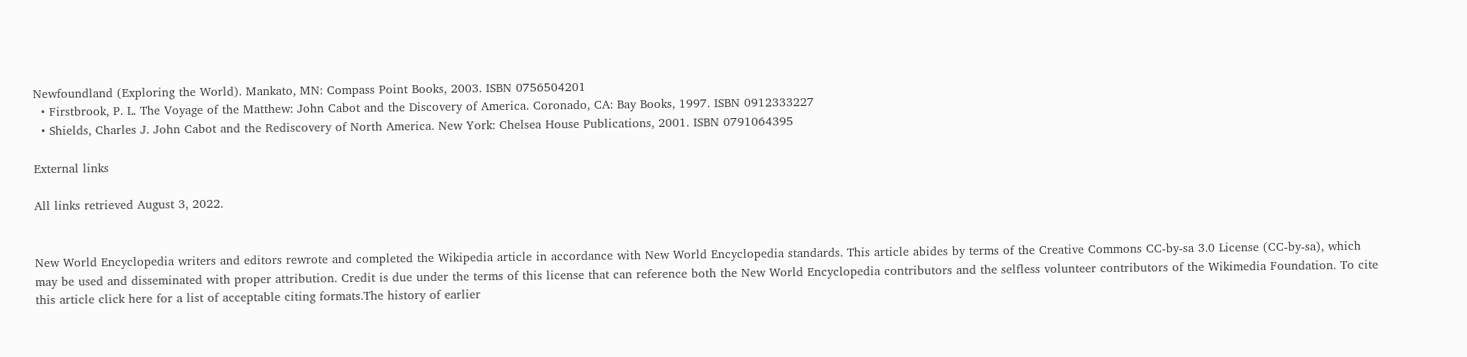Newfoundland (Exploring the World). Mankato, MN: Compass Point Books, 2003. ISBN 0756504201
  • Firstbrook, P. L. The Voyage of the Matthew: John Cabot and the Discovery of America. Coronado, CA: Bay Books, 1997. ISBN 0912333227
  • Shields, Charles J. John Cabot and the Rediscovery of North America. New York: Chelsea House Publications, 2001. ISBN 0791064395

External links

All links retrieved August 3, 2022.


New World Encyclopedia writers and editors rewrote and completed the Wikipedia article in accordance with New World Encyclopedia standards. This article abides by terms of the Creative Commons CC-by-sa 3.0 License (CC-by-sa), which may be used and disseminated with proper attribution. Credit is due under the terms of this license that can reference both the New World Encyclopedia contributors and the selfless volunteer contributors of the Wikimedia Foundation. To cite this article click here for a list of acceptable citing formats.The history of earlier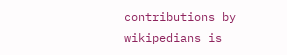contributions by wikipedians is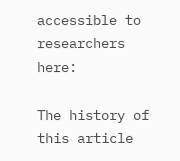accessible to researchers here:

The history of this article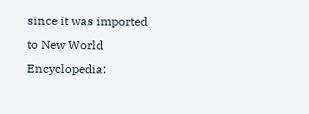since it was imported to New World Encyclopedia: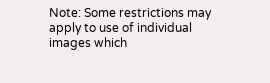Note: Some restrictions may apply to use of individual images which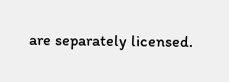are separately licensed.